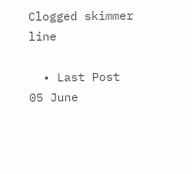Clogged skimmer line

  • Last Post 05 June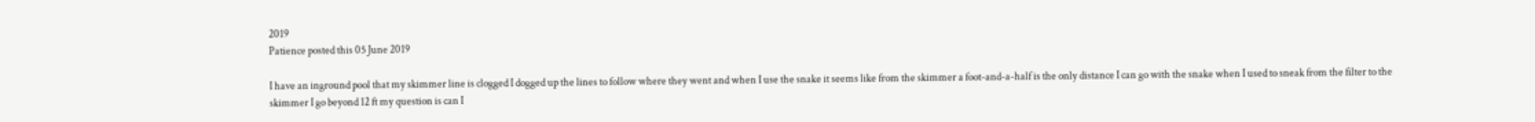2019
Patience posted this 05 June 2019

I have an inground pool that my skimmer line is clogged I dogged up the lines to follow where they went and when I use the snake it seems like from the skimmer a foot-and-a-half is the only distance I can go with the snake when I used to sneak from the filter to the skimmer I go beyond 12 ft my question is can I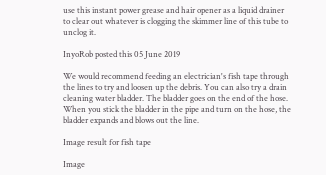use this instant power grease and hair opener as a liquid drainer to clear out whatever is clogging the skimmer line of this tube to unclog it.

InyoRob posted this 05 June 2019

We would recommend feeding an electrician's fish tape through the lines to try and loosen up the debris. You can also try a drain cleaning water bladder. The bladder goes on the end of the hose. When you stick the bladder in the pipe and turn on the hose, the bladder expands and blows out the line.

Image result for fish tape

Image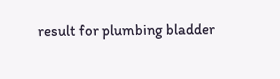result for plumbing bladder